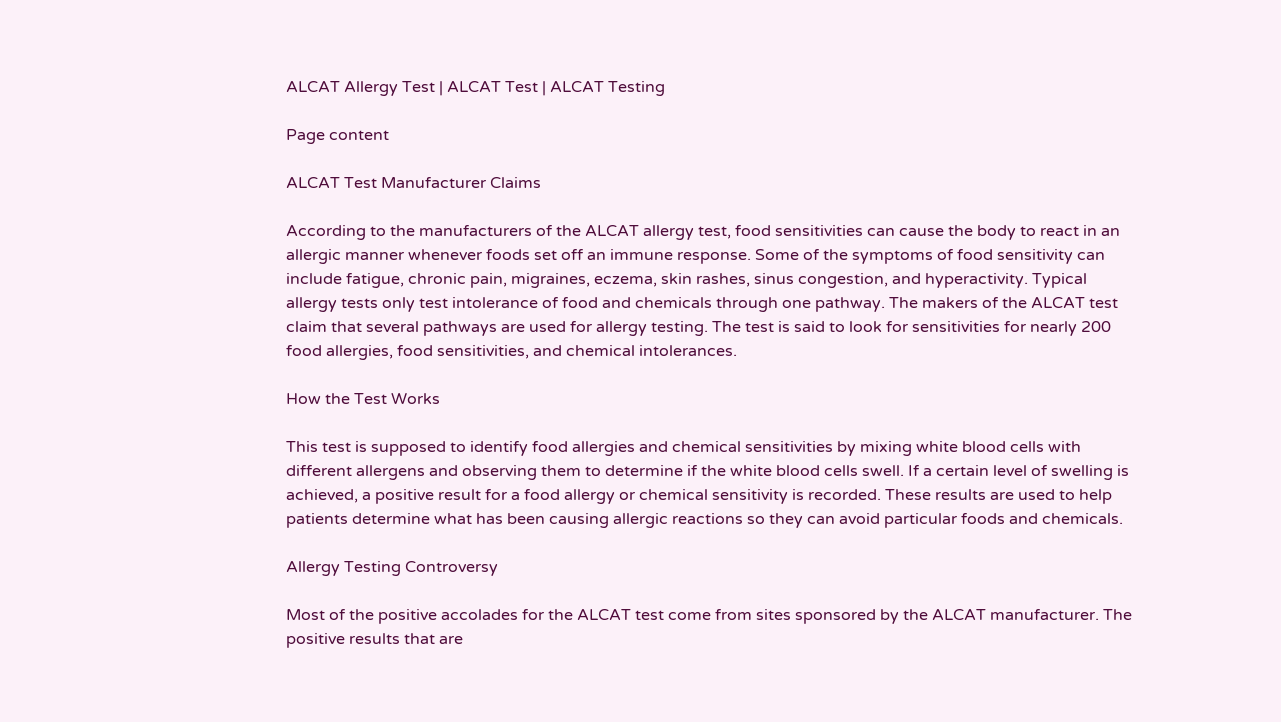ALCAT Allergy Test | ALCAT Test | ALCAT Testing

Page content

ALCAT Test Manufacturer Claims

According to the manufacturers of the ALCAT allergy test, food sensitivities can cause the body to react in an allergic manner whenever foods set off an immune response. Some of the symptoms of food sensitivity can include fatigue, chronic pain, migraines, eczema, skin rashes, sinus congestion, and hyperactivity. Typical allergy tests only test intolerance of food and chemicals through one pathway. The makers of the ALCAT test claim that several pathways are used for allergy testing. The test is said to look for sensitivities for nearly 200 food allergies, food sensitivities, and chemical intolerances.

How the Test Works

This test is supposed to identify food allergies and chemical sensitivities by mixing white blood cells with different allergens and observing them to determine if the white blood cells swell. If a certain level of swelling is achieved, a positive result for a food allergy or chemical sensitivity is recorded. These results are used to help patients determine what has been causing allergic reactions so they can avoid particular foods and chemicals.

Allergy Testing Controversy

Most of the positive accolades for the ALCAT test come from sites sponsored by the ALCAT manufacturer. The positive results that are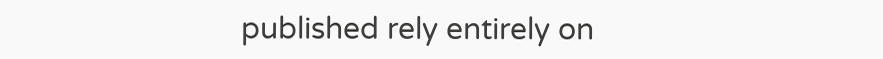published rely entirely on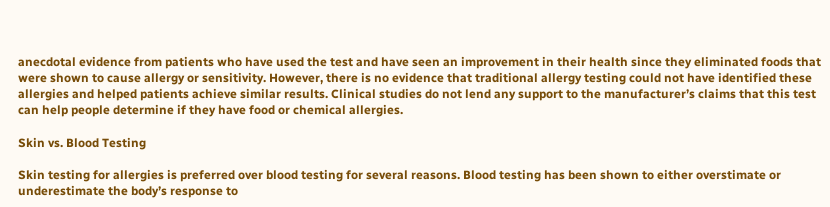anecdotal evidence from patients who have used the test and have seen an improvement in their health since they eliminated foods that were shown to cause allergy or sensitivity. However, there is no evidence that traditional allergy testing could not have identified these allergies and helped patients achieve similar results. Clinical studies do not lend any support to the manufacturer’s claims that this test can help people determine if they have food or chemical allergies.

Skin vs. Blood Testing

Skin testing for allergies is preferred over blood testing for several reasons. Blood testing has been shown to either overstimate or underestimate the body’s response to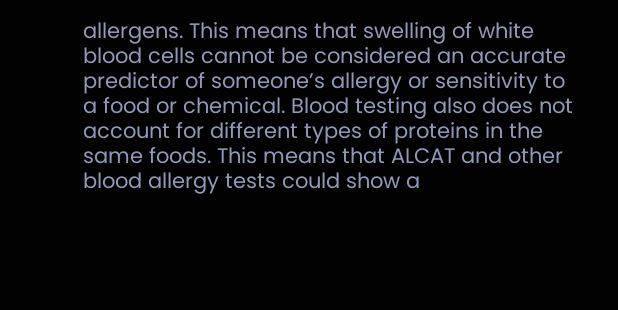allergens. This means that swelling of white blood cells cannot be considered an accurate predictor of someone’s allergy or sensitivity to a food or chemical. Blood testing also does not account for different types of proteins in the same foods. This means that ALCAT and other blood allergy tests could show a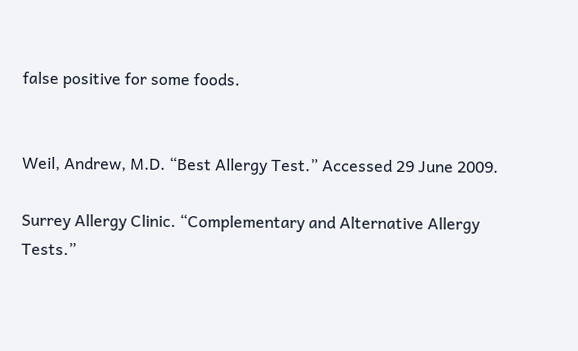false positive for some foods.


Weil, Andrew, M.D. “Best Allergy Test.” Accessed 29 June 2009.

Surrey Allergy Clinic. “Complementary and Alternative Allergy Tests.”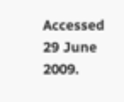Accessed 29 June 2009.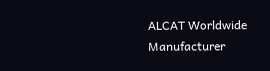ALCAT Worldwide Manufacturer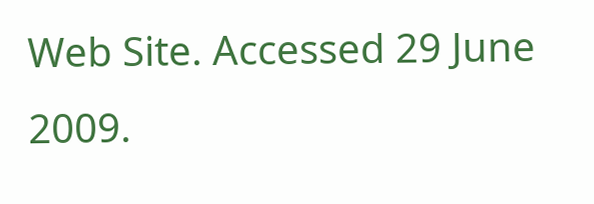Web Site. Accessed 29 June 2009.